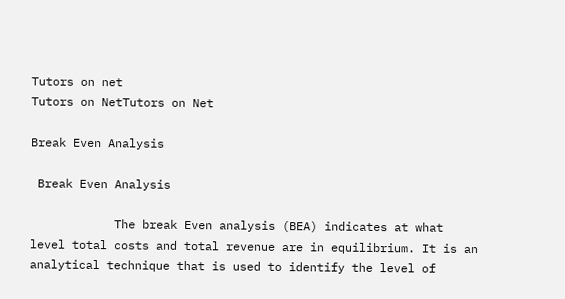Tutors on net
Tutors on NetTutors on Net

Break Even Analysis

 Break Even Analysis

            The break Even analysis (BEA) indicates at what level total costs and total revenue are in equilibrium. It is an analytical technique that is used to identify the level of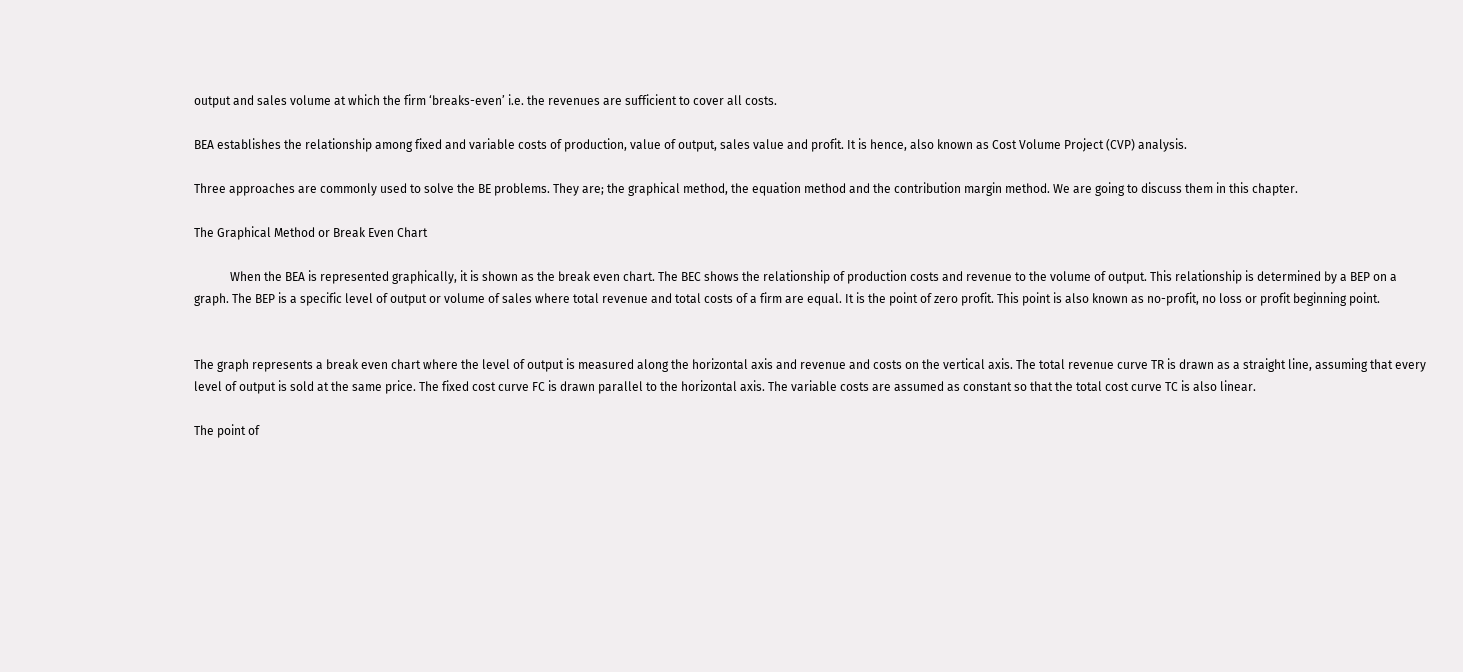output and sales volume at which the firm ‘breaks-even’ i.e. the revenues are sufficient to cover all costs.

BEA establishes the relationship among fixed and variable costs of production, value of output, sales value and profit. It is hence, also known as Cost Volume Project (CVP) analysis.

Three approaches are commonly used to solve the BE problems. They are; the graphical method, the equation method and the contribution margin method. We are going to discuss them in this chapter.

The Graphical Method or Break Even Chart

            When the BEA is represented graphically, it is shown as the break even chart. The BEC shows the relationship of production costs and revenue to the volume of output. This relationship is determined by a BEP on a graph. The BEP is a specific level of output or volume of sales where total revenue and total costs of a firm are equal. It is the point of zero profit. This point is also known as no-profit, no loss or profit beginning point.


The graph represents a break even chart where the level of output is measured along the horizontal axis and revenue and costs on the vertical axis. The total revenue curve TR is drawn as a straight line, assuming that every level of output is sold at the same price. The fixed cost curve FC is drawn parallel to the horizontal axis. The variable costs are assumed as constant so that the total cost curve TC is also linear.

The point of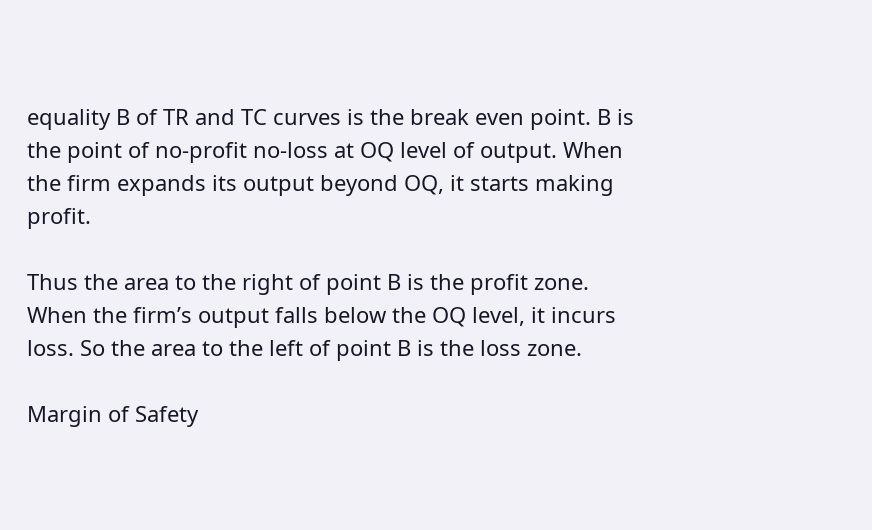equality B of TR and TC curves is the break even point. B is the point of no-profit no-loss at OQ level of output. When the firm expands its output beyond OQ, it starts making profit.

Thus the area to the right of point B is the profit zone. When the firm’s output falls below the OQ level, it incurs loss. So the area to the left of point B is the loss zone.

Margin of Safety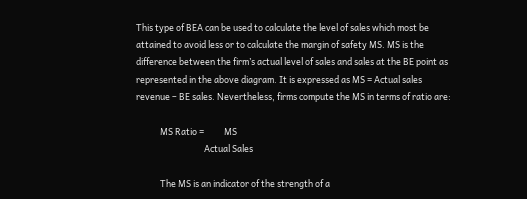This type of BEA can be used to calculate the level of sales which most be attained to avoid less or to calculate the margin of safety MS. MS is the difference between the firm’s actual level of sales and sales at the BE point as represented in the above diagram. It is expressed as MS = Actual sales revenue – BE sales. Nevertheless, firms compute the MS in terms of ratio are:

            MS Ratio =          MS
                                  Actual Sales

            The MS is an indicator of the strength of a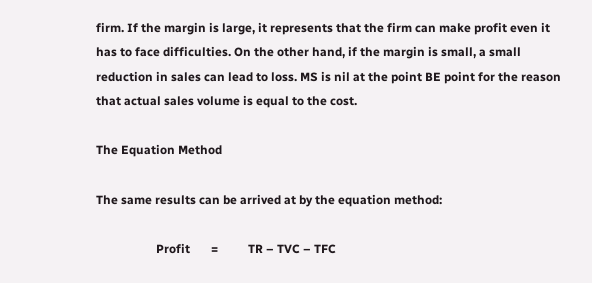firm. If the margin is large, it represents that the firm can make profit even it has to face difficulties. On the other hand, if the margin is small, a small reduction in sales can lead to loss. MS is nil at the point BE point for the reason that actual sales volume is equal to the cost.

The Equation Method

The same results can be arrived at by the equation method:

                    Profit       =          TR – TVC – TFC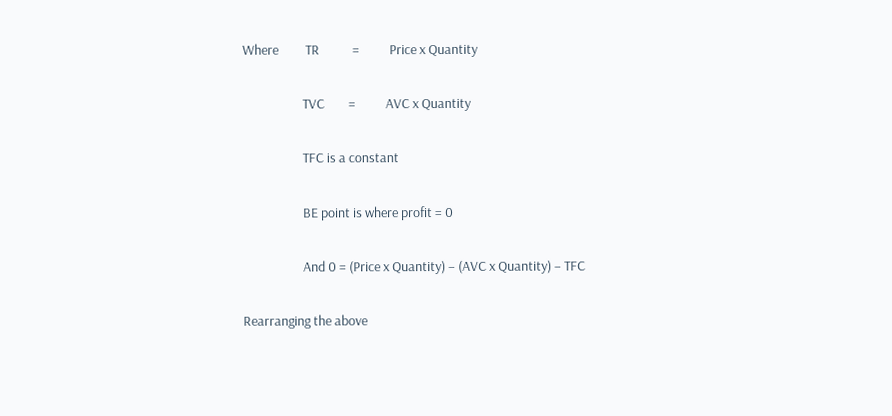Where         TR           =          Price x Quantity

                    TVC        =          AVC x Quantity

                    TFC is a constant

                    BE point is where profit = 0

                    And 0 = (Price x Quantity) – (AVC x Quantity) – TFC

Rearranging the above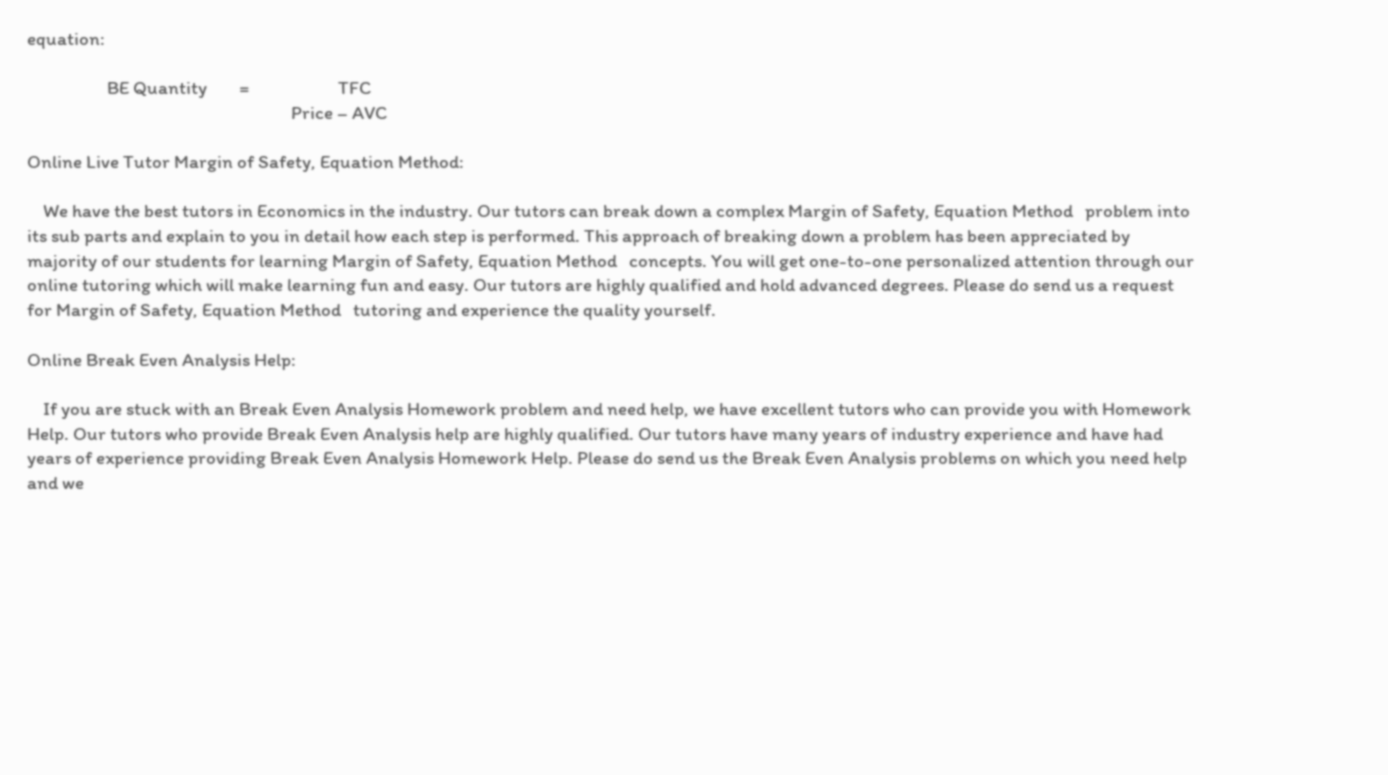equation:

                    BE Quantity        =                      TFC
                                                                  Price – AVC

Online Live Tutor Margin of Safety, Equation Method:

    We have the best tutors in Economics in the industry. Our tutors can break down a complex Margin of Safety, Equation Method   problem into its sub parts and explain to you in detail how each step is performed. This approach of breaking down a problem has been appreciated by majority of our students for learning Margin of Safety, Equation Method   concepts. You will get one-to-one personalized attention through our online tutoring which will make learning fun and easy. Our tutors are highly qualified and hold advanced degrees. Please do send us a request for Margin of Safety, Equation Method   tutoring and experience the quality yourself.

Online Break Even Analysis Help:

    If you are stuck with an Break Even Analysis Homework problem and need help, we have excellent tutors who can provide you with Homework Help. Our tutors who provide Break Even Analysis help are highly qualified. Our tutors have many years of industry experience and have had years of experience providing Break Even Analysis Homework Help. Please do send us the Break Even Analysis problems on which you need help and we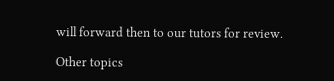will forward then to our tutors for review.

Other topics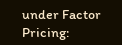under Factor Pricing: